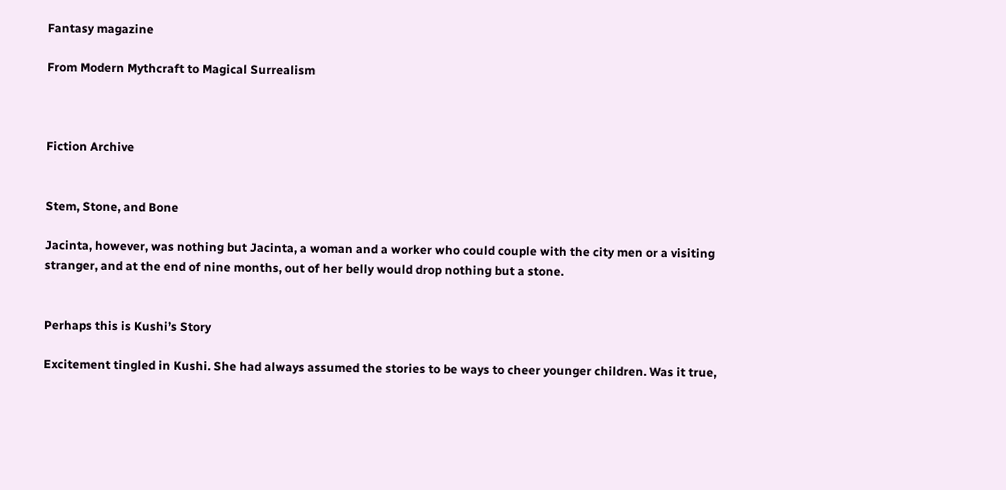Fantasy magazine

From Modern Mythcraft to Magical Surrealism



Fiction Archive


Stem, Stone, and Bone

Jacinta, however, was nothing but Jacinta, a woman and a worker who could couple with the city men or a visiting stranger, and at the end of nine months, out of her belly would drop nothing but a stone.


Perhaps this is Kushi’s Story

Excitement tingled in Kushi. She had always assumed the stories to be ways to cheer younger children. Was it true,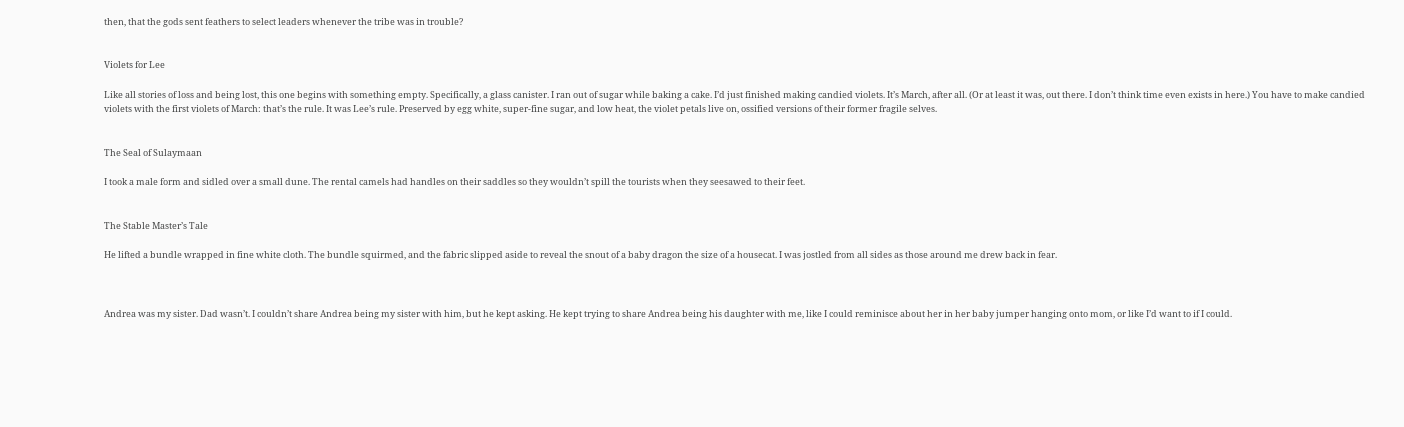then, that the gods sent feathers to select leaders whenever the tribe was in trouble?


Violets for Lee

Like all stories of loss and being lost, this one begins with something empty. Specifically, a glass canister. I ran out of sugar while baking a cake. I’d just finished making candied violets. It’s March, after all. (Or at least it was, out there. I don’t think time even exists in here.) You have to make candied violets with the first violets of March: that’s the rule. It was Lee’s rule. Preserved by egg white, super-fine sugar, and low heat, the violet petals live on, ossified versions of their former fragile selves.


The Seal of Sulaymaan

I took a male form and sidled over a small dune. The rental camels had handles on their saddles so they wouldn’t spill the tourists when they seesawed to their feet.


The Stable Master’s Tale

He lifted a bundle wrapped in fine white cloth. The bundle squirmed, and the fabric slipped aside to reveal the snout of a baby dragon the size of a housecat. I was jostled from all sides as those around me drew back in fear.



Andrea was my sister. Dad wasn’t. I couldn’t share Andrea being my sister with him, but he kept asking. He kept trying to share Andrea being his daughter with me, like I could reminisce about her in her baby jumper hanging onto mom, or like I’d want to if I could.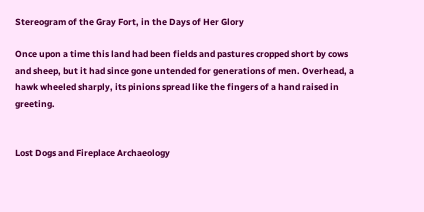Stereogram of the Gray Fort, in the Days of Her Glory

Once upon a time this land had been fields and pastures cropped short by cows and sheep, but it had since gone untended for generations of men. Overhead, a hawk wheeled sharply, its pinions spread like the fingers of a hand raised in greeting.


Lost Dogs and Fireplace Archaeology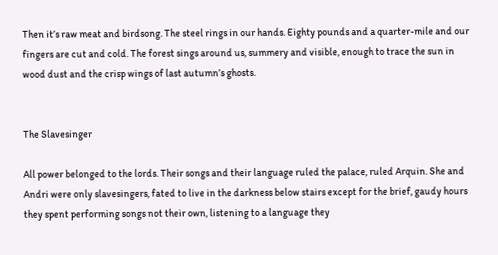Then it’s raw meat and birdsong. The steel rings in our hands. Eighty pounds and a quarter-mile and our fingers are cut and cold. The forest sings around us, summery and visible, enough to trace the sun in wood dust and the crisp wings of last autumn’s ghosts.


The Slavesinger

All power belonged to the lords. Their songs and their language ruled the palace, ruled Arquin. She and Andri were only slavesingers, fated to live in the darkness below stairs except for the brief, gaudy hours they spent performing songs not their own, listening to a language they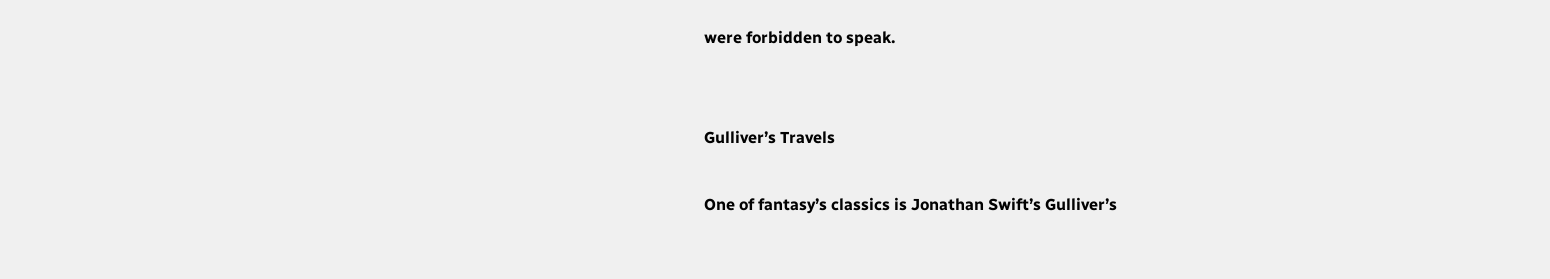were forbidden to speak.


Gulliver’s Travels

One of fantasy’s classics is Jonathan Swift’s Gulliver’s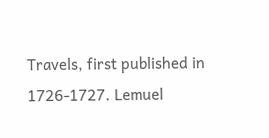Travels, first published in 1726-1727. Lemuel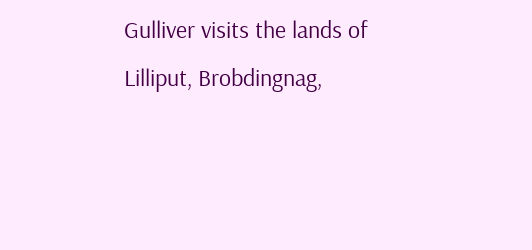Gulliver visits the lands of Lilliput, Brobdingnag,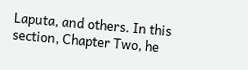Laputa, and others. In this section, Chapter Two, he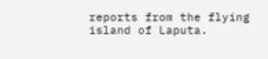reports from the flying island of Laputa.